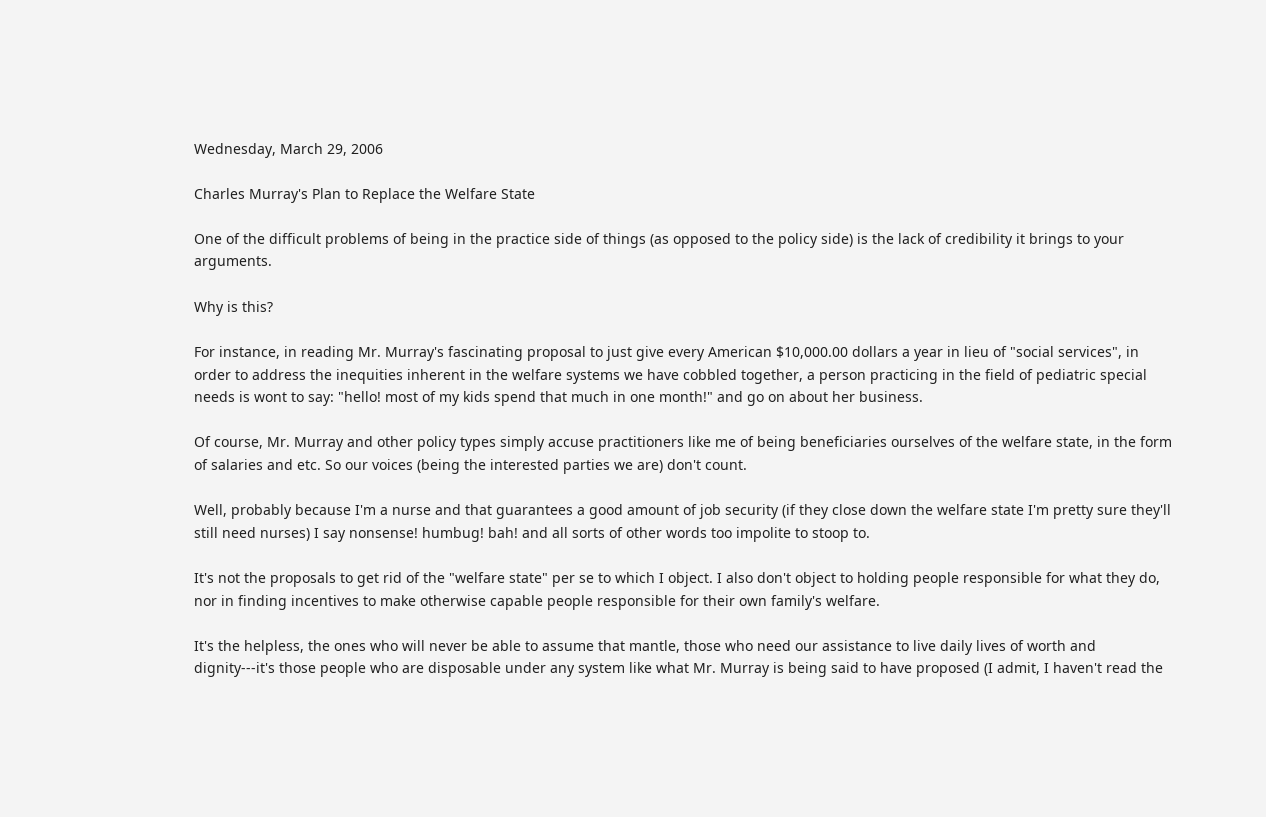Wednesday, March 29, 2006

Charles Murray's Plan to Replace the Welfare State

One of the difficult problems of being in the practice side of things (as opposed to the policy side) is the lack of credibility it brings to your arguments.

Why is this?

For instance, in reading Mr. Murray's fascinating proposal to just give every American $10,000.00 dollars a year in lieu of "social services", in order to address the inequities inherent in the welfare systems we have cobbled together, a person practicing in the field of pediatric special needs is wont to say: "hello! most of my kids spend that much in one month!" and go on about her business.

Of course, Mr. Murray and other policy types simply accuse practitioners like me of being beneficiaries ourselves of the welfare state, in the form of salaries and etc. So our voices (being the interested parties we are) don't count.

Well, probably because I'm a nurse and that guarantees a good amount of job security (if they close down the welfare state I'm pretty sure they'll still need nurses) I say nonsense! humbug! bah! and all sorts of other words too impolite to stoop to.

It's not the proposals to get rid of the "welfare state" per se to which I object. I also don't object to holding people responsible for what they do, nor in finding incentives to make otherwise capable people responsible for their own family's welfare.

It's the helpless, the ones who will never be able to assume that mantle, those who need our assistance to live daily lives of worth and dignity---it's those people who are disposable under any system like what Mr. Murray is being said to have proposed (I admit, I haven't read the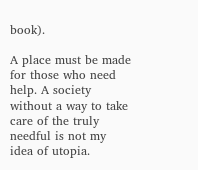book).

A place must be made for those who need help. A society without a way to take care of the truly needful is not my idea of utopia.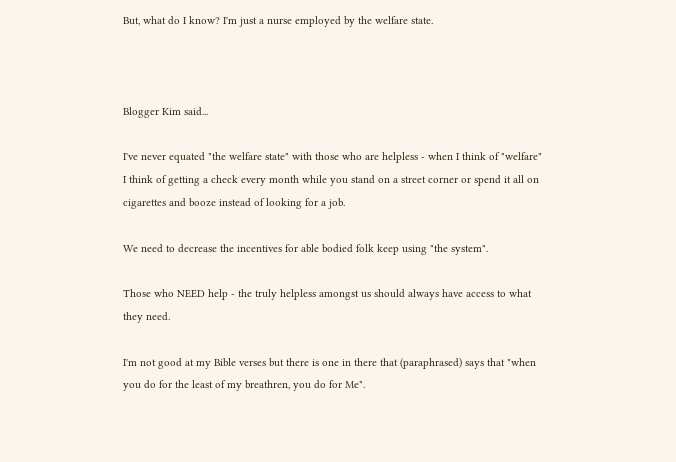But, what do I know? I'm just a nurse employed by the welfare state.



Blogger Kim said...

I've never equated "the welfare state" with those who are helpless - when I think of "welfare" I think of getting a check every month while you stand on a street corner or spend it all on cigarettes and booze instead of looking for a job.

We need to decrease the incentives for able bodied folk keep using "the system".

Those who NEED help - the truly helpless amongst us should always have access to what they need.

I'm not good at my Bible verses but there is one in there that (paraphrased) says that "when you do for the least of my breathren, you do for Me".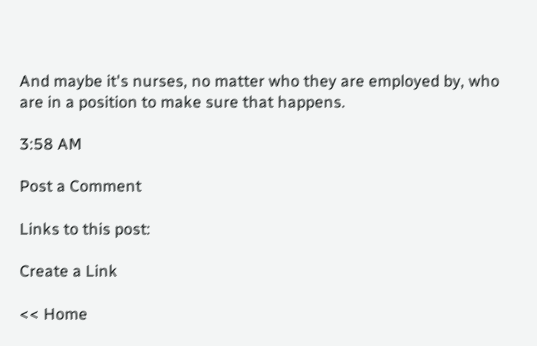And maybe it's nurses, no matter who they are employed by, who are in a position to make sure that happens.

3:58 AM

Post a Comment

Links to this post:

Create a Link

<< Home